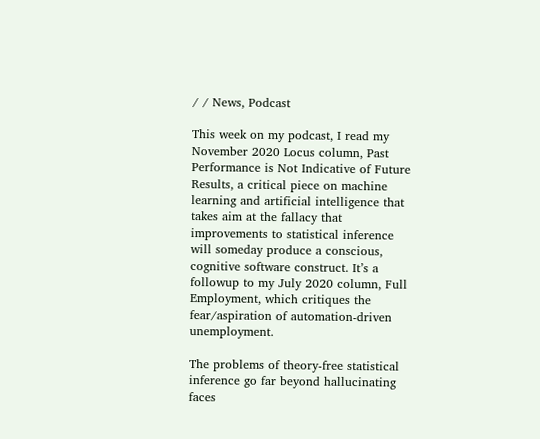/ / News, Podcast

This week on my podcast, I read my November 2020 Locus column, Past Performance is Not Indicative of Future Results, a critical piece on machine learning and artificial intelligence that takes aim at the fallacy that improvements to statistical inference will someday produce a conscious, cognitive software construct. It’s a followup to my July 2020 column, Full Employment, which critiques the fear/aspiration of automation-driven unemployment.

The problems of theory-free statistical inference go far beyond hallucinating faces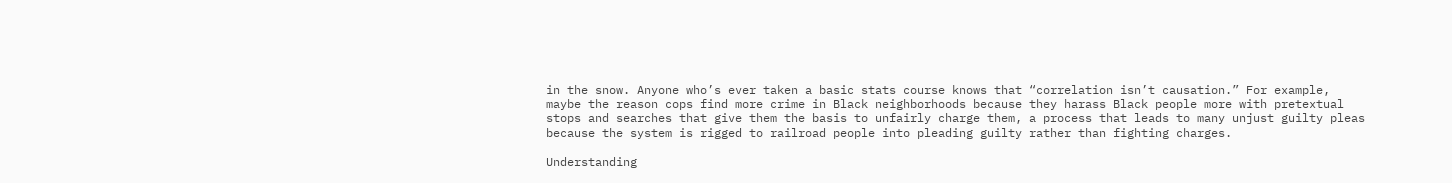in the snow. Anyone who’s ever taken a basic stats course knows that “correlation isn’t causation.” For example, maybe the reason cops find more crime in Black neighborhoods because they harass Black people more with pretextual stops and searches that give them the basis to unfairly charge them, a process that leads to many unjust guilty pleas because the system is rigged to railroad people into pleading guilty rather than fighting charges.

Understanding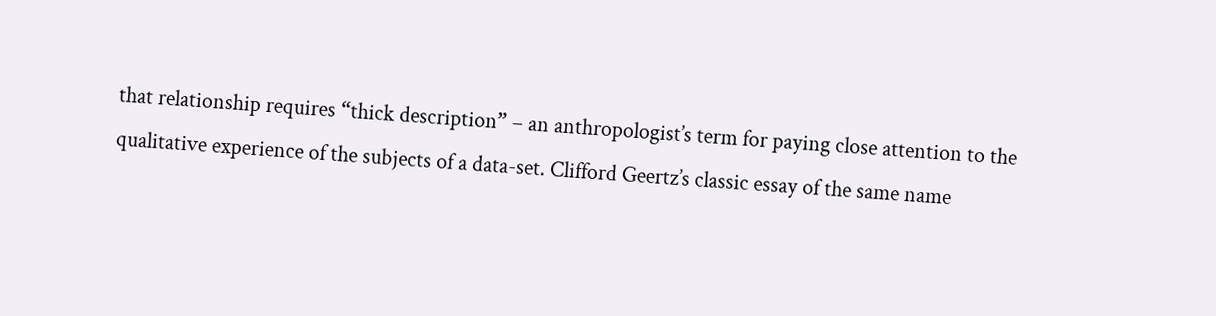that relationship requires “thick description” – an anthropologist’s term for paying close attention to the qualitative experience of the subjects of a data-set. Clifford Geertz’s classic essay of the same name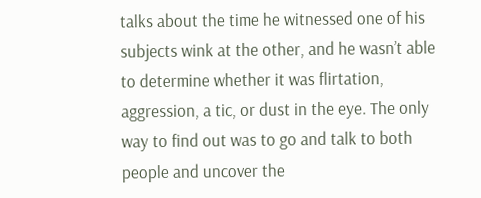talks about the time he witnessed one of his subjects wink at the other, and he wasn’t able to determine whether it was flirtation, aggression, a tic, or dust in the eye. The only way to find out was to go and talk to both people and uncover the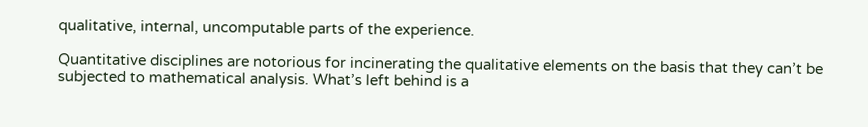qualitative, internal, uncomputable parts of the experience.

Quantitative disciplines are notorious for incinerating the qualitative elements on the basis that they can’t be subjected to mathematical analysis. What’s left behind is a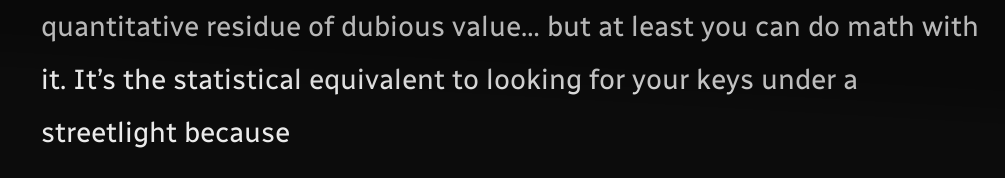quantitative residue of dubious value… but at least you can do math with it. It’s the statistical equivalent to looking for your keys under a streetlight because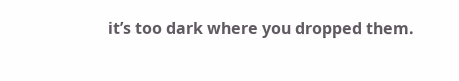it’s too dark where you dropped them.